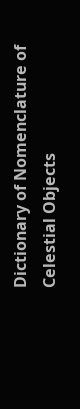Dictionary of Nomenclature of Celestial Objects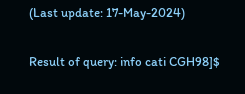(Last update: 17-May-2024)

Result of query: info cati CGH98]$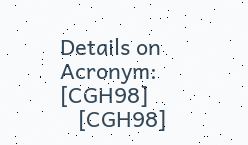Details on Acronym:   [CGH98]
   [CGH98]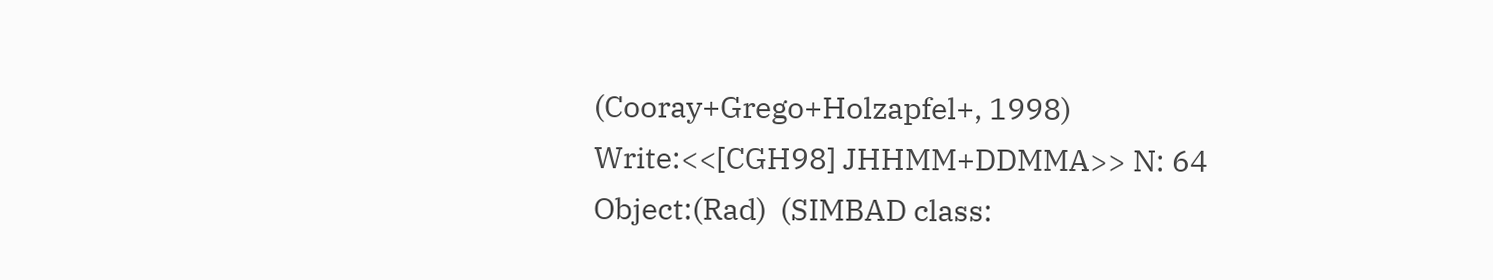(Cooray+Grego+Holzapfel+, 1998) Write:<<[CGH98] JHHMM+DDMMA>> N: 64 Object:(Rad)  (SIMBAD class: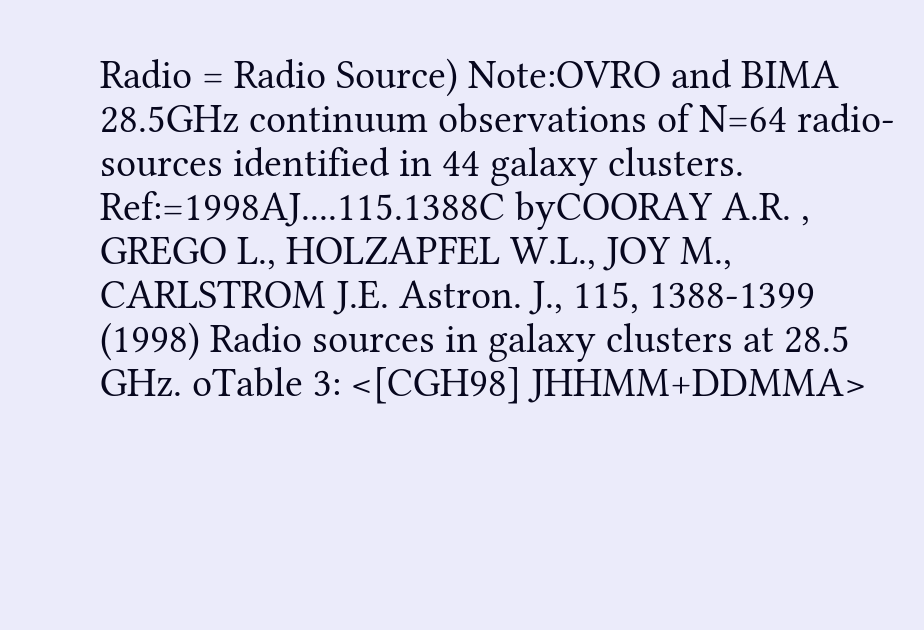Radio = Radio Source) Note:OVRO and BIMA 28.5GHz continuum observations of N=64 radio-sources identified in 44 galaxy clusters. Ref:=1998AJ....115.1388C byCOORAY A.R. , GREGO L., HOLZAPFEL W.L., JOY M., CARLSTROM J.E. Astron. J., 115, 1388-1399 (1998) Radio sources in galaxy clusters at 28.5 GHz. oTable 3: <[CGH98] JHHMM+DDMMA>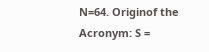N=64. Originof the Acronym: S =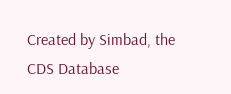Created by Simbad, the CDS Database